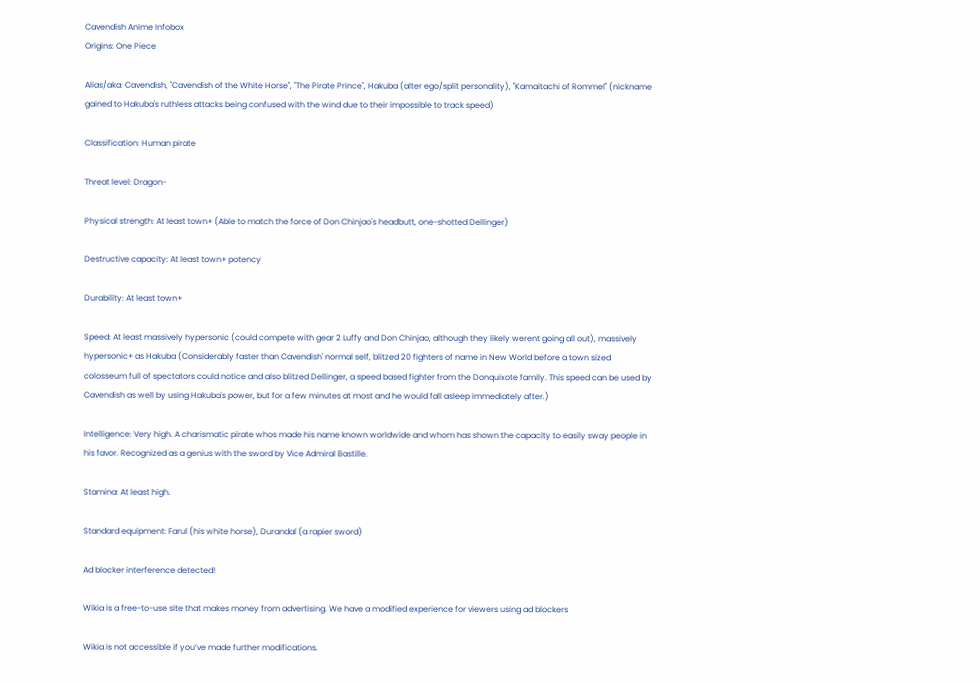Cavendish Anime Infobox
Origins: One Piece

Alias/aka: Cavendish, "Cavendish of the White Horse", "The Pirate Prince", Hakuba (alter ego/split personality), "Kamaitachi of Rommel" (nickname gained to Hakuba's ruthless attacks being confused with the wind due to their impossible to track speed)

Classification: Human pirate

Threat level: Dragon-

Physical strength: At least town+ (Able to match the force of Don Chinjao's headbutt, one-shotted Dellinger)

Destructive capacity: At least town+ potency

Durability: At least town+

Speed: At least massively hypersonic (could compete with gear 2 Luffy and Don Chinjao, although they likely werent going all out), massively hypersonic+ as Hakuba (Considerably faster than Cavendish' normal self, blitzed 20 fighters of name in New World before a town sized colosseum full of spectators could notice and also blitzed Dellinger, a speed based fighter from the Donquixote family. This speed can be used by Cavendish as well by using Hakuba's power, but for a few minutes at most and he would fall asleep immediately after.)

Intelligence: Very high. A charismatic pirate whos made his name known worldwide and whom has shown the capacity to easily sway people in his favor. Recognized as a genius with the sword by Vice Admiral Bastille.

Stamina: At least high.

Standard equipment: Farul (his white horse), Durandal (a rapier sword)

Ad blocker interference detected!

Wikia is a free-to-use site that makes money from advertising. We have a modified experience for viewers using ad blockers

Wikia is not accessible if you’ve made further modifications.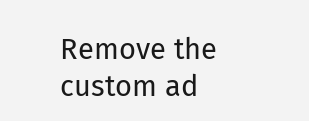Remove the custom ad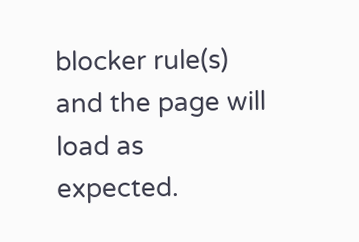blocker rule(s) and the page will load as expected.